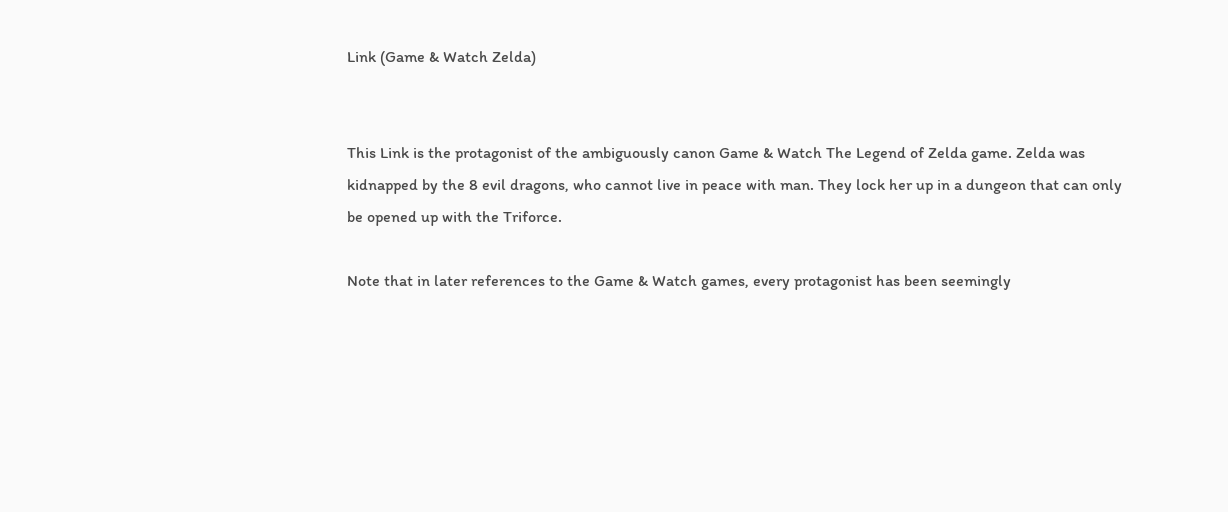Link (Game & Watch Zelda)


This Link is the protagonist of the ambiguously canon Game & Watch The Legend of Zelda game. Zelda was kidnapped by the 8 evil dragons, who cannot live in peace with man. They lock her up in a dungeon that can only be opened up with the Triforce.

Note that in later references to the Game & Watch games, every protagonist has been seemingly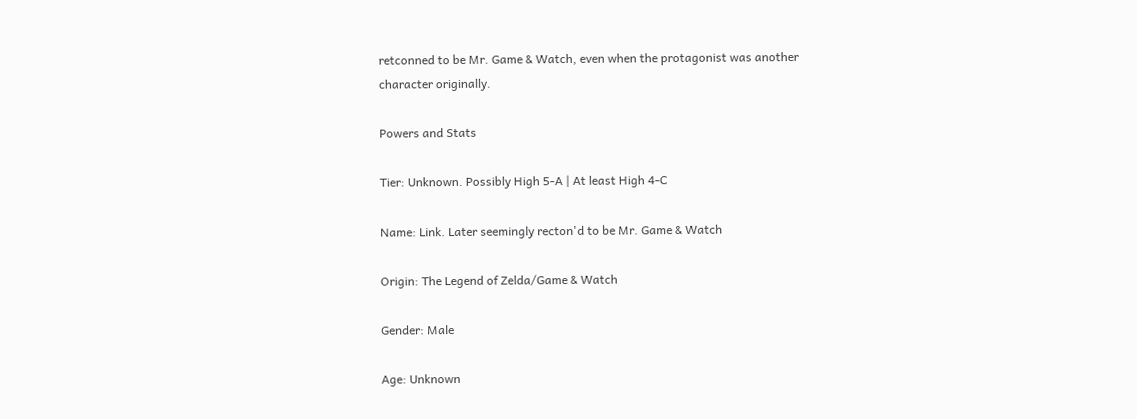retconned to be Mr. Game & Watch, even when the protagonist was another character originally.

Powers and Stats

Tier: Unknown. Possibly High 5-A | At least High 4-C

Name: Link. Later seemingly recton'd to be Mr. Game & Watch

Origin: The Legend of Zelda/Game & Watch

Gender: Male

Age: Unknown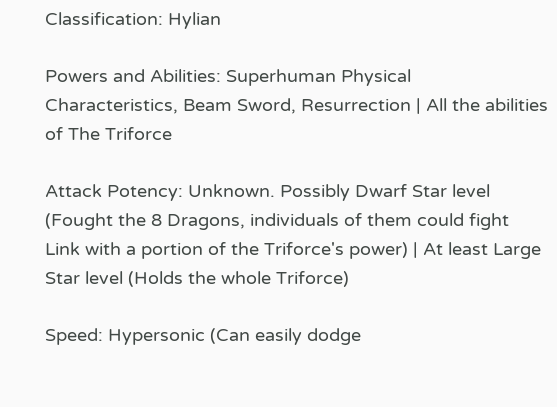Classification: Hylian

Powers and Abilities: Superhuman Physical Characteristics, Beam Sword, Resurrection | All the abilities of The Triforce

Attack Potency: Unknown. Possibly Dwarf Star level (Fought the 8 Dragons, individuals of them could fight Link with a portion of the Triforce's power) | At least Large Star level (Holds the whole Triforce)

Speed: Hypersonic (Can easily dodge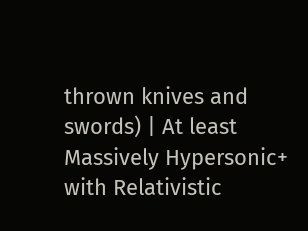thrown knives and swords) | At least Massively Hypersonic+ with Relativistic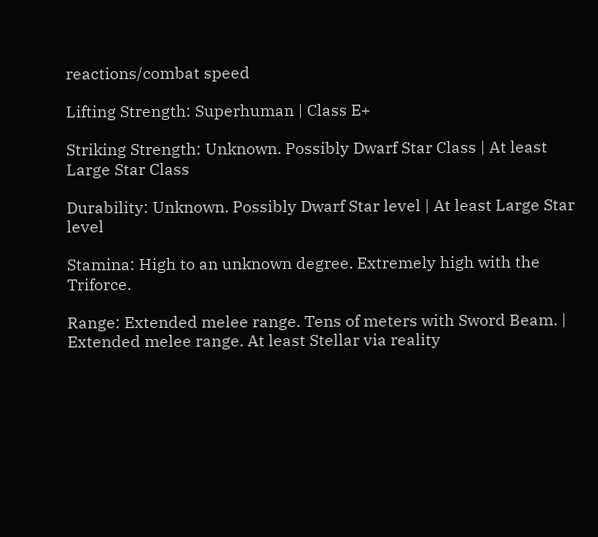reactions/combat speed

Lifting Strength: Superhuman | Class E+

Striking Strength: Unknown. Possibly Dwarf Star Class | At least Large Star Class

Durability: Unknown. Possibly Dwarf Star level | At least Large Star level

Stamina: High to an unknown degree. Extremely high with the Triforce.

Range: Extended melee range. Tens of meters with Sword Beam. | Extended melee range. At least Stellar via reality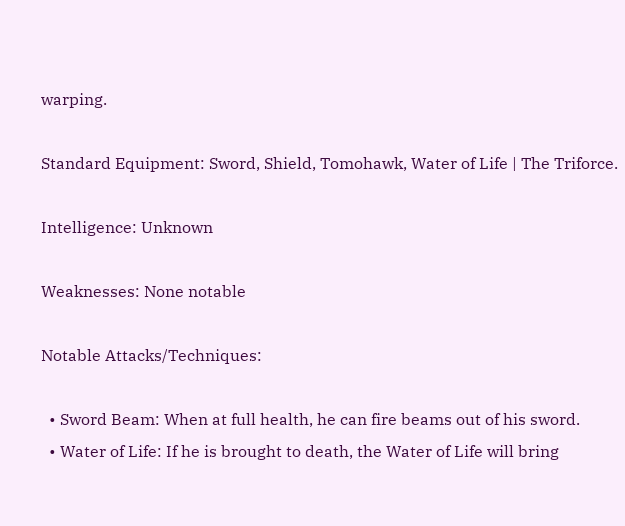warping.

Standard Equipment: Sword, Shield, Tomohawk, Water of Life | The Triforce.

Intelligence: Unknown

Weaknesses: None notable

Notable Attacks/Techniques:

  • Sword Beam: When at full health, he can fire beams out of his sword.
  • Water of Life: If he is brought to death, the Water of Life will bring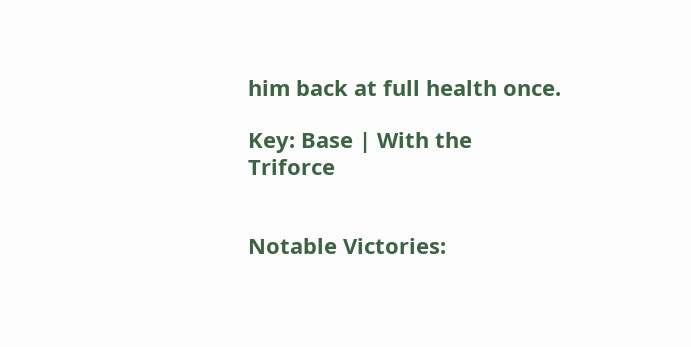him back at full health once.

Key: Base | With the Triforce


Notable Victories: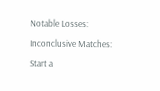Notable Losses:

Inconclusive Matches:

Start a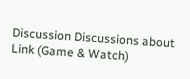Discussion Discussions about Link (Game & Watch)